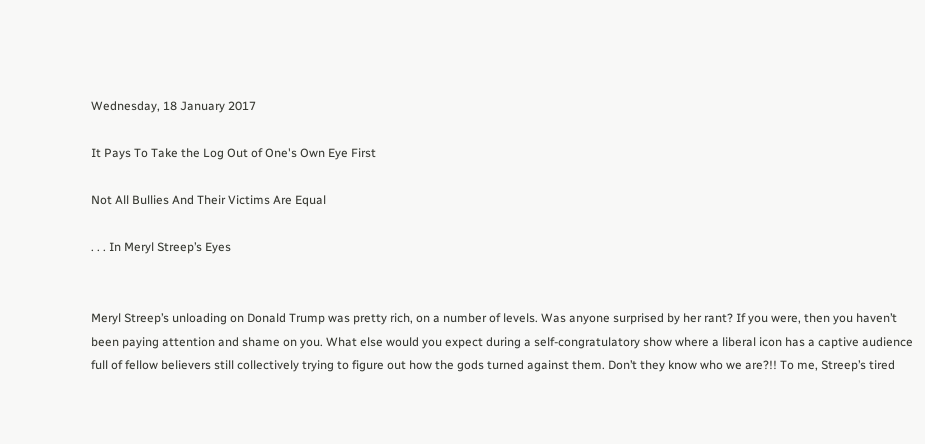Wednesday, 18 January 2017

It Pays To Take the Log Out of One's Own Eye First

Not All Bullies And Their Victims Are Equal

. . . In Meryl Streep’s Eyes


Meryl Streep’s unloading on Donald Trump was pretty rich, on a number of levels. Was anyone surprised by her rant? If you were, then you haven’t been paying attention and shame on you. What else would you expect during a self-congratulatory show where a liberal icon has a captive audience full of fellow believers still collectively trying to figure out how the gods turned against them. Don’t they know who we are?!! To me, Streep’s tired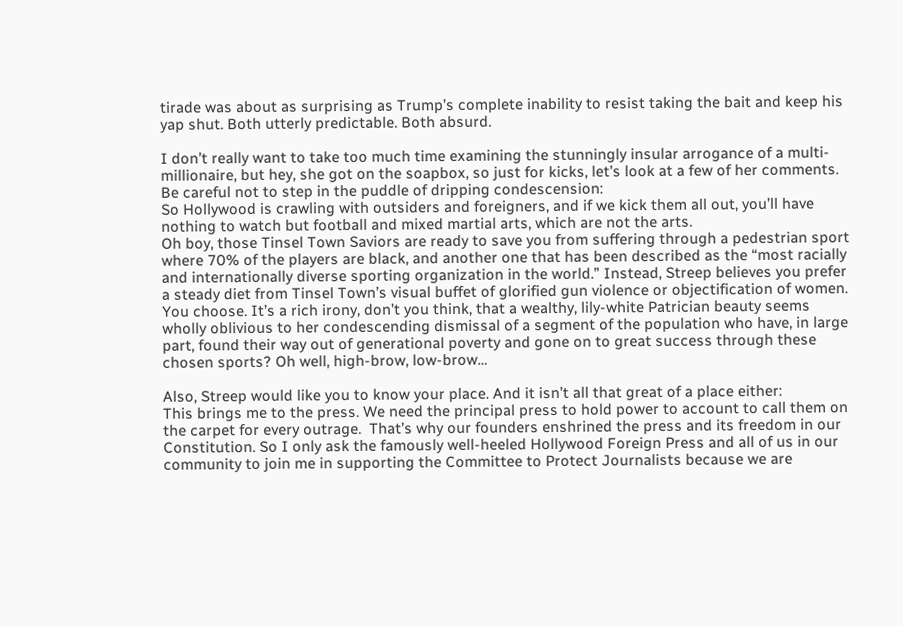tirade was about as surprising as Trump’s complete inability to resist taking the bait and keep his yap shut. Both utterly predictable. Both absurd.

I don’t really want to take too much time examining the stunningly insular arrogance of a multi-millionaire, but hey, she got on the soapbox, so just for kicks, let’s look at a few of her comments. Be careful not to step in the puddle of dripping condescension:
So Hollywood is crawling with outsiders and foreigners, and if we kick them all out, you’ll have nothing to watch but football and mixed martial arts, which are not the arts.
Oh boy, those Tinsel Town Saviors are ready to save you from suffering through a pedestrian sport where 70% of the players are black, and another one that has been described as the “most racially and internationally diverse sporting organization in the world.” Instead, Streep believes you prefer a steady diet from Tinsel Town’s visual buffet of glorified gun violence or objectification of women. You choose. It’s a rich irony, don’t you think, that a wealthy, lily-white Patrician beauty seems wholly oblivious to her condescending dismissal of a segment of the population who have, in large part, found their way out of generational poverty and gone on to great success through these chosen sports? Oh well, high-brow, low-brow…

Also, Streep would like you to know your place. And it isn’t all that great of a place either:
This brings me to the press. We need the principal press to hold power to account to call them on the carpet for every outrage.  That’s why our founders enshrined the press and its freedom in our Constitution. So I only ask the famously well-heeled Hollywood Foreign Press and all of us in our community to join me in supporting the Committee to Protect Journalists because we are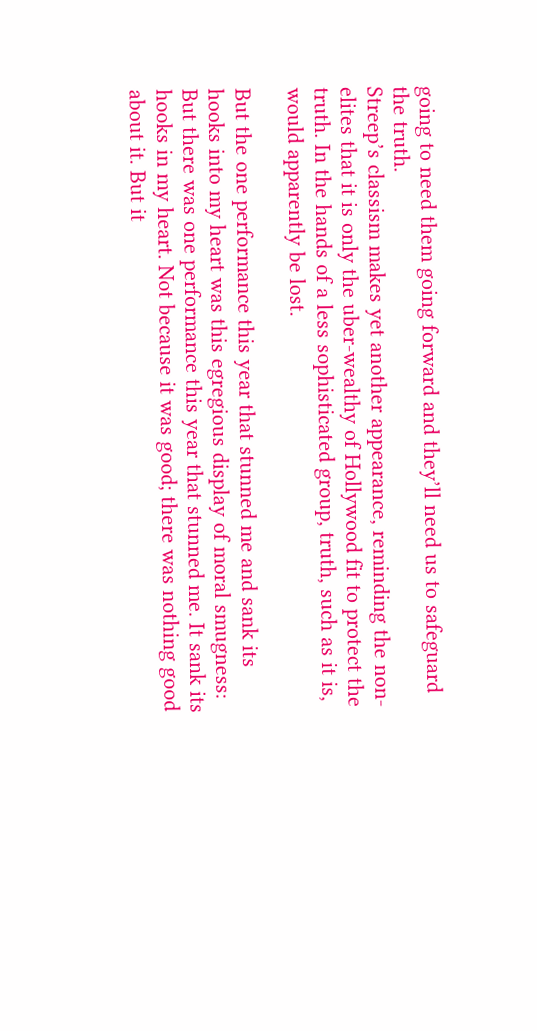going to need them going forward and they’ll need us to safeguard the truth.
Streep’s classism makes yet another appearance, reminding the non-elites that it is only the uber-wealthy of Hollywood fit to protect the truth. In the hands of a less sophisticated group, truth, such as it is, would apparently be lost.

But the one performance this year that stunned me and sank its hooks into my heart was this egregious display of moral smugness:
But there was one performance this year that stunned me. It sank its hooks in my heart. Not because it was good; there was nothing good about it. But it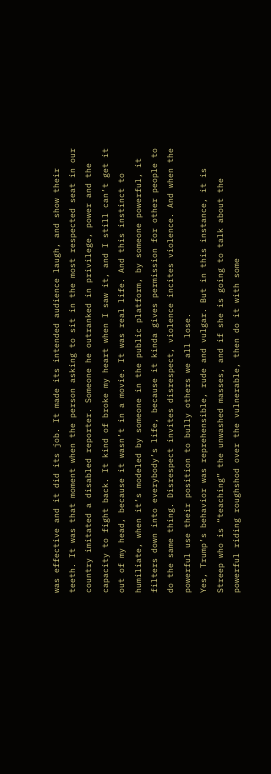was effective and it did its job. It made its intended audience laugh, and show their teeth. It was that moment when the person asking to sit in the most respected seat in our country imitated a disabled reporter. Someone he outranked in privilege, power and the capacity to fight back. It kind of broke my heart when I saw it, and I still can’t get it out of my head, because it wasn’t in a movie. It was real life. And this instinct to humiliate, when it’s modeled by someone in the public platform, by someone powerful, it filters down into everybody’s life, because it kinda gives permission for other people to do the same thing. Disrespect invites disrespect, violence incites violence. And when the powerful use their position to bully others we all lose.
Yes, Trump’s behavior was reprehensible, rude and vulgar. But in this instance, it is Streep who is “teaching” the unwashed masses, and if she is going to talk about the powerful riding roughshod over the vulnerable, then do it with some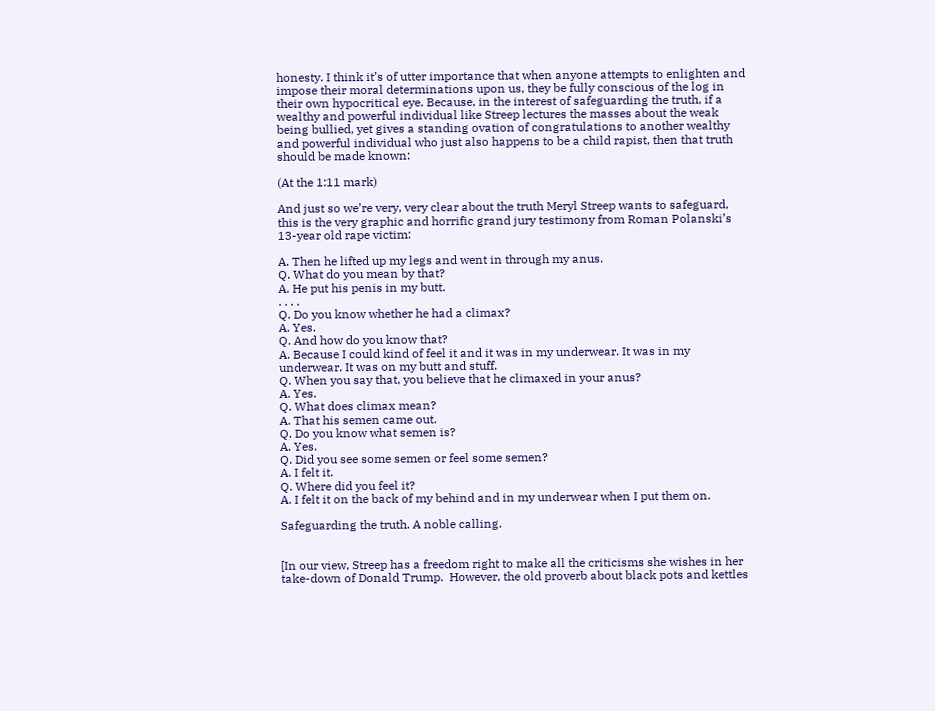honesty. I think it’s of utter importance that when anyone attempts to enlighten and impose their moral determinations upon us, they be fully conscious of the log in their own hypocritical eye. Because, in the interest of safeguarding the truth, if a wealthy and powerful individual like Streep lectures the masses about the weak being bullied, yet gives a standing ovation of congratulations to another wealthy and powerful individual who just also happens to be a child rapist, then that truth should be made known:

(At the 1:11 mark)

And just so we’re very, very clear about the truth Meryl Streep wants to safeguard, this is the very graphic and horrific grand jury testimony from Roman Polanski’s 13-year old rape victim:

A. Then he lifted up my legs and went in through my anus.
Q. What do you mean by that?
A. He put his penis in my butt.
. . . .
Q. Do you know whether he had a climax?
A. Yes.
Q. And how do you know that?
A. Because I could kind of feel it and it was in my underwear. It was in my underwear. It was on my butt and stuff.
Q. When you say that, you believe that he climaxed in your anus?
A. Yes.
Q. What does climax mean?
A. That his semen came out.
Q. Do you know what semen is?
A. Yes.
Q. Did you see some semen or feel some semen?
A. I felt it.
Q. Where did you feel it?
A. I felt it on the back of my behind and in my underwear when I put them on.

Safeguarding the truth. A noble calling.


[In our view, Streep has a freedom right to make all the criticisms she wishes in her take-down of Donald Trump.  However, the old proverb about black pots and kettles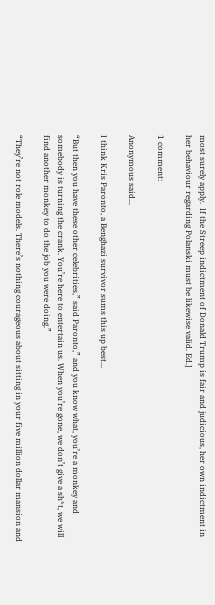most surely apply.  If the Streep indictment of Donald Trump is fair and judicious, her own indictment in her behaviour regarding Polanski must be likewise valid. Ed.]

1 comment:

Anonymous said...

I think Kris Paronto, a Benghazi survivor sums this up best...

“But then you have these other celebrities,” said Paronto,” and you know what, you’re a monkey and somebody is turning the crank. You’re here to entertain us. When you’re gone, we don’t give a sh*t, we will find another monkey to do the job you were doing.”

“They’re not role models. There’s nothing courageous about sitting in your five million dollar mansion and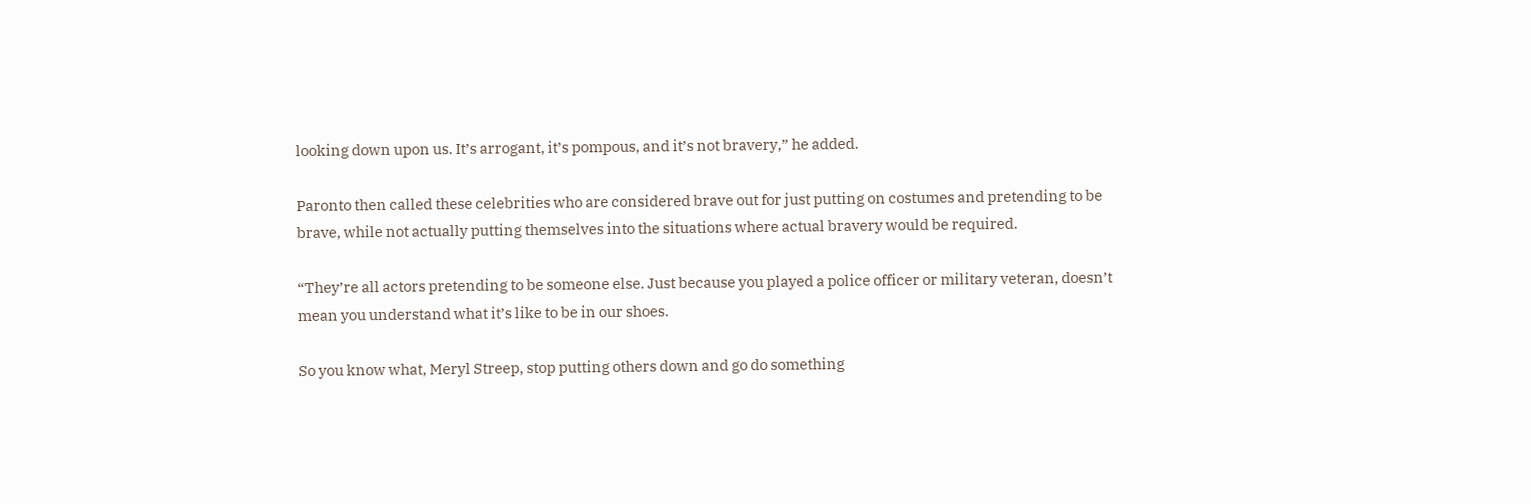looking down upon us. It’s arrogant, it’s pompous, and it’s not bravery,” he added.

Paronto then called these celebrities who are considered brave out for just putting on costumes and pretending to be brave, while not actually putting themselves into the situations where actual bravery would be required.

“They’re all actors pretending to be someone else. Just because you played a police officer or military veteran, doesn’t mean you understand what it’s like to be in our shoes.

So you know what, Meryl Streep, stop putting others down and go do something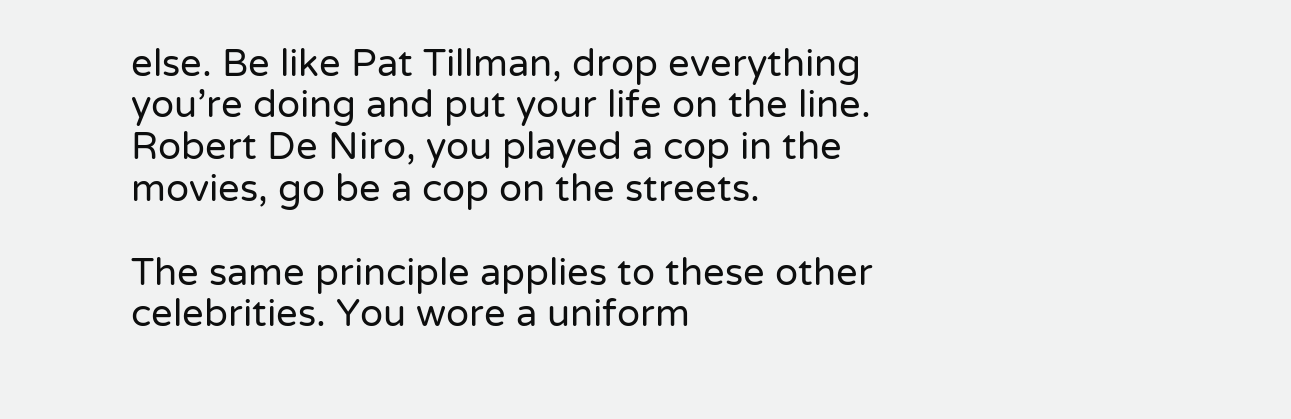else. Be like Pat Tillman, drop everything you’re doing and put your life on the line. Robert De Niro, you played a cop in the movies, go be a cop on the streets.

The same principle applies to these other celebrities. You wore a uniform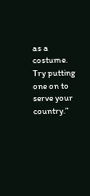as a costume. Try putting one on to serve your country.”